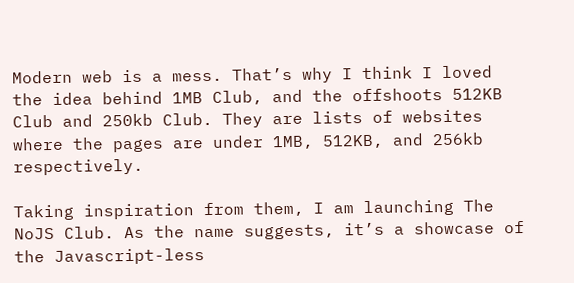Modern web is a mess. That’s why I think I loved the idea behind 1MB Club, and the offshoots 512KB Club and 250kb Club. They are lists of websites where the pages are under 1MB, 512KB, and 256kb respectively.

Taking inspiration from them, I am launching The NoJS Club. As the name suggests, it’s a showcase of the Javascript-less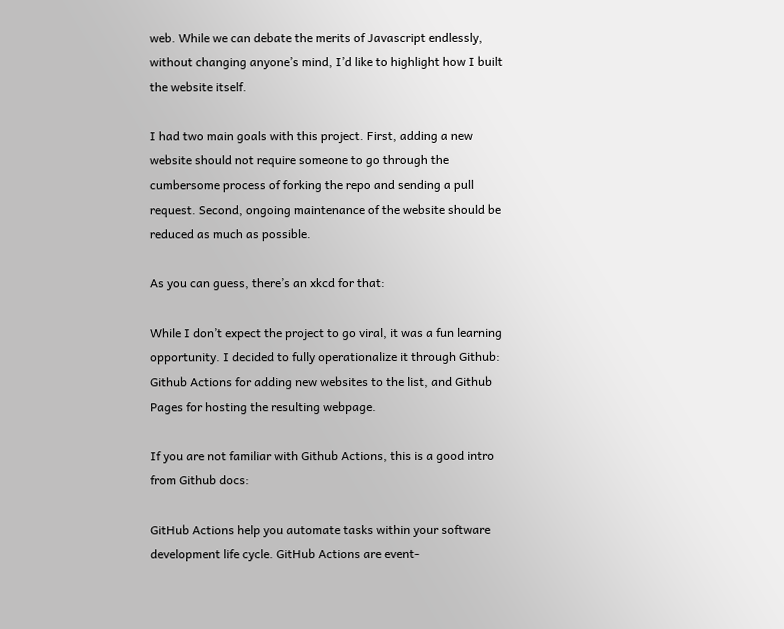web. While we can debate the merits of Javascript endlessly, without changing anyone’s mind, I’d like to highlight how I built the website itself.

I had two main goals with this project. First, adding a new website should not require someone to go through the cumbersome process of forking the repo and sending a pull request. Second, ongoing maintenance of the website should be reduced as much as possible.

As you can guess, there’s an xkcd for that:

While I don’t expect the project to go viral, it was a fun learning opportunity. I decided to fully operationalize it through Github: Github Actions for adding new websites to the list, and Github Pages for hosting the resulting webpage.

If you are not familiar with Github Actions, this is a good intro from Github docs:

GitHub Actions help you automate tasks within your software development life cycle. GitHub Actions are event-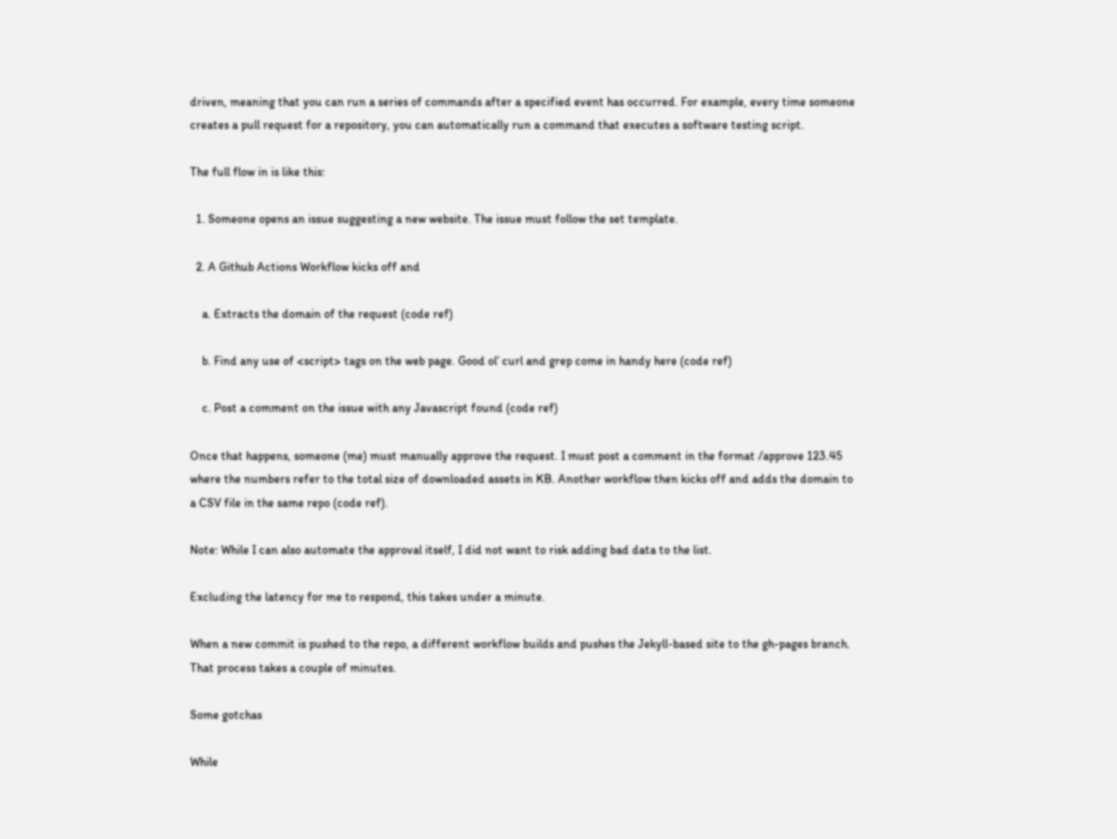driven, meaning that you can run a series of commands after a specified event has occurred. For example, every time someone creates a pull request for a repository, you can automatically run a command that executes a software testing script.

The full flow in is like this:

  1. Someone opens an issue suggesting a new website. The issue must follow the set template.

  2. A Github Actions Workflow kicks off and

    a. Extracts the domain of the request (code ref)

    b. Find any use of <script> tags on the web page. Good ol’ curl and grep come in handy here (code ref)

    c. Post a comment on the issue with any Javascript found (code ref)

Once that happens, someone (me) must manually approve the request. I must post a comment in the format /approve 123.45 where the numbers refer to the total size of downloaded assets in KB. Another workflow then kicks off and adds the domain to a CSV file in the same repo (code ref).

Note: While I can also automate the approval itself, I did not want to risk adding bad data to the list.

Excluding the latency for me to respond, this takes under a minute.

When a new commit is pushed to the repo, a different workflow builds and pushes the Jekyll-based site to the gh-pages branch. That process takes a couple of minutes.

Some gotchas

While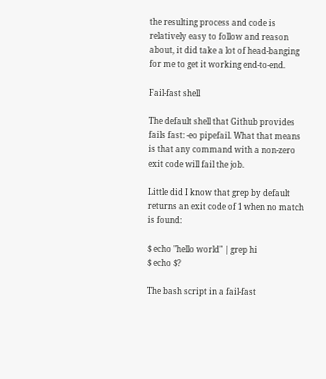the resulting process and code is relatively easy to follow and reason about, it did take a lot of head-banging for me to get it working end-to-end.

Fail-fast shell

The default shell that Github provides fails fast: -eo pipefail. What that means is that any command with a non-zero exit code will fail the job.

Little did I know that grep by default returns an exit code of 1 when no match is found:

$ echo "hello world" | grep hi
$ echo $?

The bash script in a fail-fast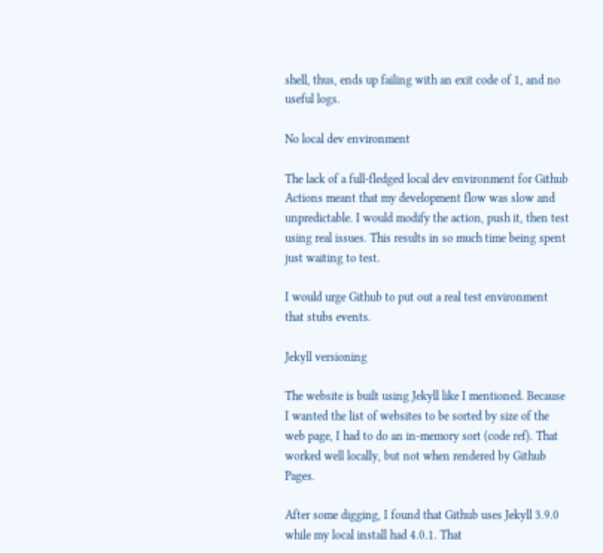shell, thus, ends up failing with an exit code of 1, and no useful logs.

No local dev environment

The lack of a full-fledged local dev environment for Github Actions meant that my development flow was slow and unpredictable. I would modify the action, push it, then test using real issues. This results in so much time being spent just waiting to test.

I would urge Github to put out a real test environment that stubs events.

Jekyll versioning

The website is built using Jekyll like I mentioned. Because I wanted the list of websites to be sorted by size of the web page, I had to do an in-memory sort (code ref). That worked well locally, but not when rendered by Github Pages.

After some digging, I found that Github uses Jekyll 3.9.0 while my local install had 4.0.1. That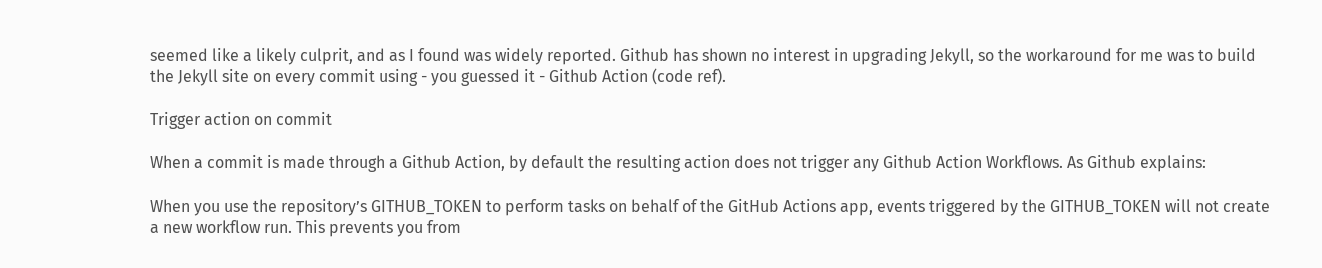seemed like a likely culprit, and as I found was widely reported. Github has shown no interest in upgrading Jekyll, so the workaround for me was to build the Jekyll site on every commit using - you guessed it - Github Action (code ref).

Trigger action on commit

When a commit is made through a Github Action, by default the resulting action does not trigger any Github Action Workflows. As Github explains:

When you use the repository’s GITHUB_TOKEN to perform tasks on behalf of the GitHub Actions app, events triggered by the GITHUB_TOKEN will not create a new workflow run. This prevents you from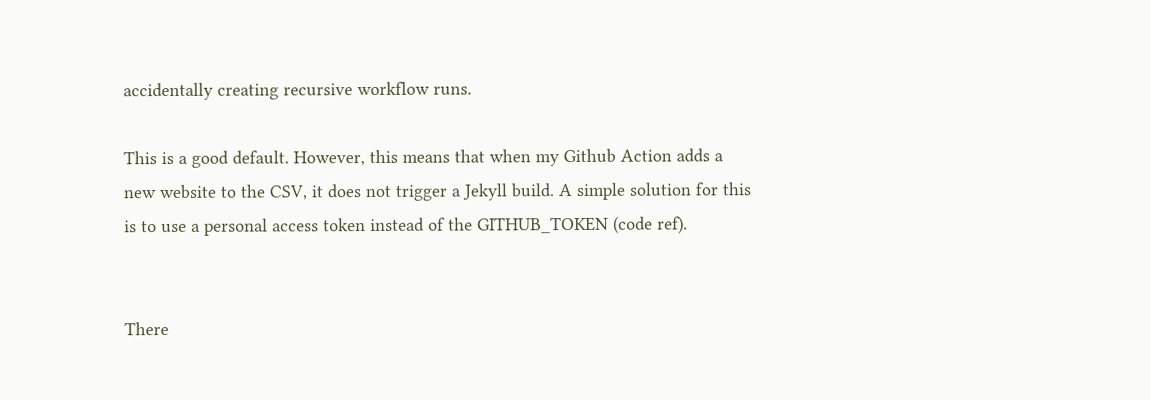accidentally creating recursive workflow runs.

This is a good default. However, this means that when my Github Action adds a new website to the CSV, it does not trigger a Jekyll build. A simple solution for this is to use a personal access token instead of the GITHUB_TOKEN (code ref).


There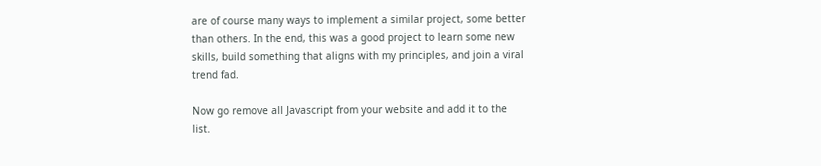are of course many ways to implement a similar project, some better than others. In the end, this was a good project to learn some new skills, build something that aligns with my principles, and join a viral trend fad.

Now go remove all Javascript from your website and add it to the list.